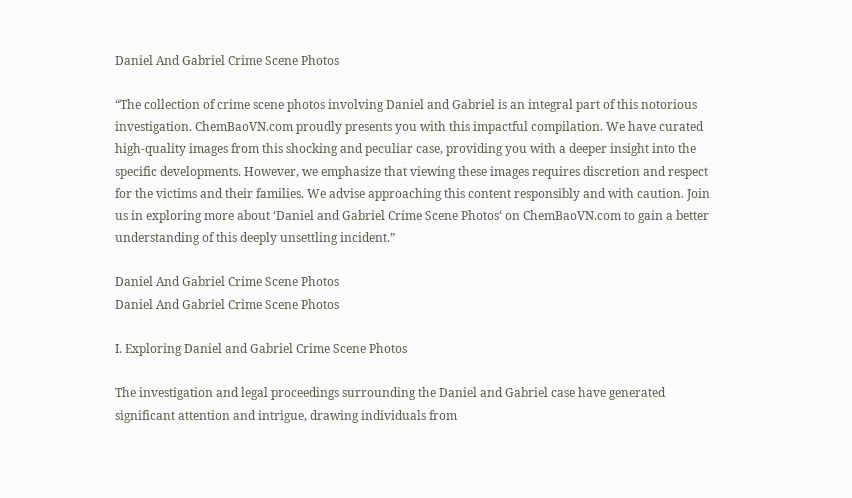Daniel And Gabriel Crime Scene Photos

“The collection of crime scene photos involving Daniel and Gabriel is an integral part of this notorious investigation. ChemBaoVN.com proudly presents you with this impactful compilation. We have curated high-quality images from this shocking and peculiar case, providing you with a deeper insight into the specific developments. However, we emphasize that viewing these images requires discretion and respect for the victims and their families. We advise approaching this content responsibly and with caution. Join us in exploring more about ‘Daniel and Gabriel Crime Scene Photos‘ on ChemBaoVN.com to gain a better understanding of this deeply unsettling incident.”

Daniel And Gabriel Crime Scene Photos
Daniel And Gabriel Crime Scene Photos

I. Exploring Daniel and Gabriel Crime Scene Photos

The investigation and legal proceedings surrounding the Daniel and Gabriel case have generated significant attention and intrigue, drawing individuals from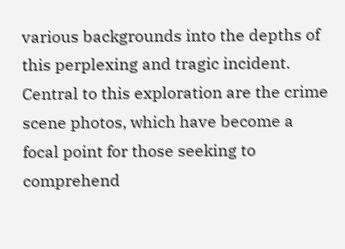various backgrounds into the depths of this perplexing and tragic incident. Central to this exploration are the crime scene photos, which have become a focal point for those seeking to comprehend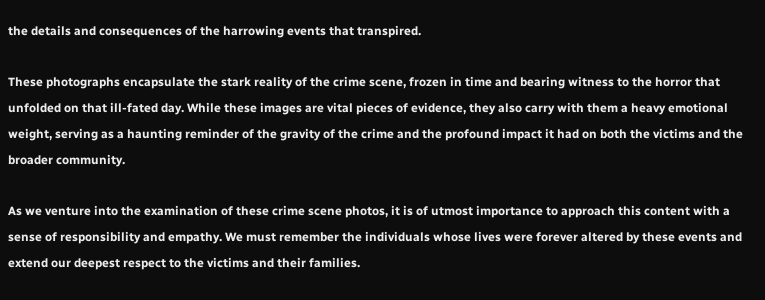the details and consequences of the harrowing events that transpired.

These photographs encapsulate the stark reality of the crime scene, frozen in time and bearing witness to the horror that unfolded on that ill-fated day. While these images are vital pieces of evidence, they also carry with them a heavy emotional weight, serving as a haunting reminder of the gravity of the crime and the profound impact it had on both the victims and the broader community.

As we venture into the examination of these crime scene photos, it is of utmost importance to approach this content with a sense of responsibility and empathy. We must remember the individuals whose lives were forever altered by these events and extend our deepest respect to the victims and their families.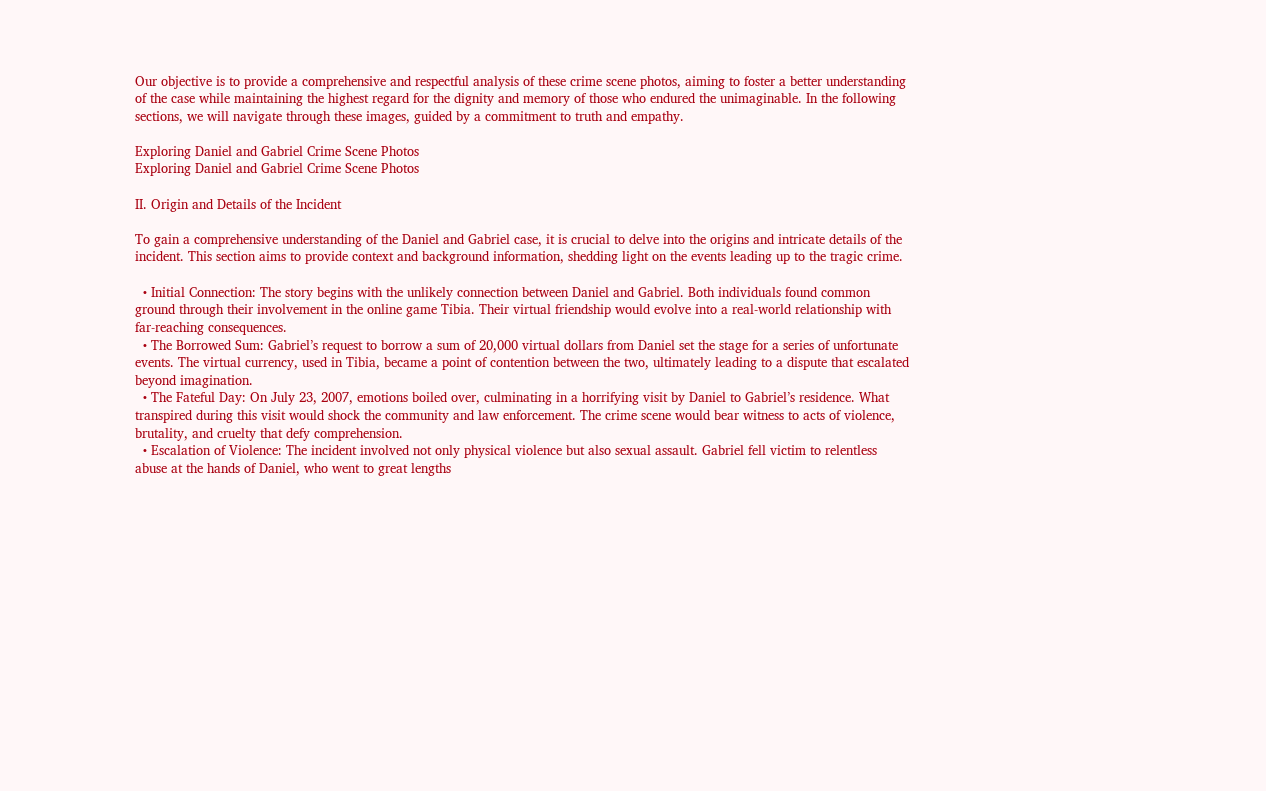Our objective is to provide a comprehensive and respectful analysis of these crime scene photos, aiming to foster a better understanding of the case while maintaining the highest regard for the dignity and memory of those who endured the unimaginable. In the following sections, we will navigate through these images, guided by a commitment to truth and empathy.

Exploring Daniel and Gabriel Crime Scene Photos
Exploring Daniel and Gabriel Crime Scene Photos

II. Origin and Details of the Incident

To gain a comprehensive understanding of the Daniel and Gabriel case, it is crucial to delve into the origins and intricate details of the incident. This section aims to provide context and background information, shedding light on the events leading up to the tragic crime.

  • Initial Connection: The story begins with the unlikely connection between Daniel and Gabriel. Both individuals found common ground through their involvement in the online game Tibia. Their virtual friendship would evolve into a real-world relationship with far-reaching consequences.
  • The Borrowed Sum: Gabriel’s request to borrow a sum of 20,000 virtual dollars from Daniel set the stage for a series of unfortunate events. The virtual currency, used in Tibia, became a point of contention between the two, ultimately leading to a dispute that escalated beyond imagination.
  • The Fateful Day: On July 23, 2007, emotions boiled over, culminating in a horrifying visit by Daniel to Gabriel’s residence. What transpired during this visit would shock the community and law enforcement. The crime scene would bear witness to acts of violence, brutality, and cruelty that defy comprehension.
  • Escalation of Violence: The incident involved not only physical violence but also sexual assault. Gabriel fell victim to relentless abuse at the hands of Daniel, who went to great lengths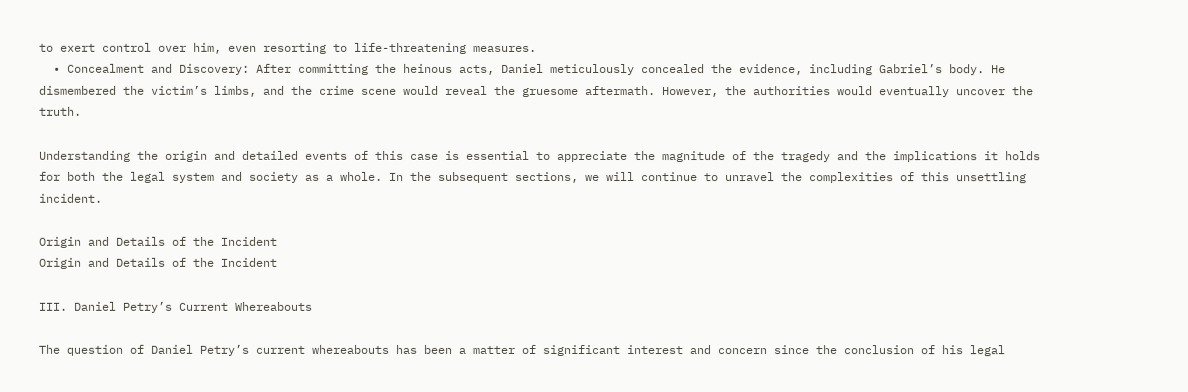to exert control over him, even resorting to life-threatening measures.
  • Concealment and Discovery: After committing the heinous acts, Daniel meticulously concealed the evidence, including Gabriel’s body. He dismembered the victim’s limbs, and the crime scene would reveal the gruesome aftermath. However, the authorities would eventually uncover the truth.

Understanding the origin and detailed events of this case is essential to appreciate the magnitude of the tragedy and the implications it holds for both the legal system and society as a whole. In the subsequent sections, we will continue to unravel the complexities of this unsettling incident.

Origin and Details of the Incident
Origin and Details of the Incident

III. Daniel Petry’s Current Whereabouts

The question of Daniel Petry’s current whereabouts has been a matter of significant interest and concern since the conclusion of his legal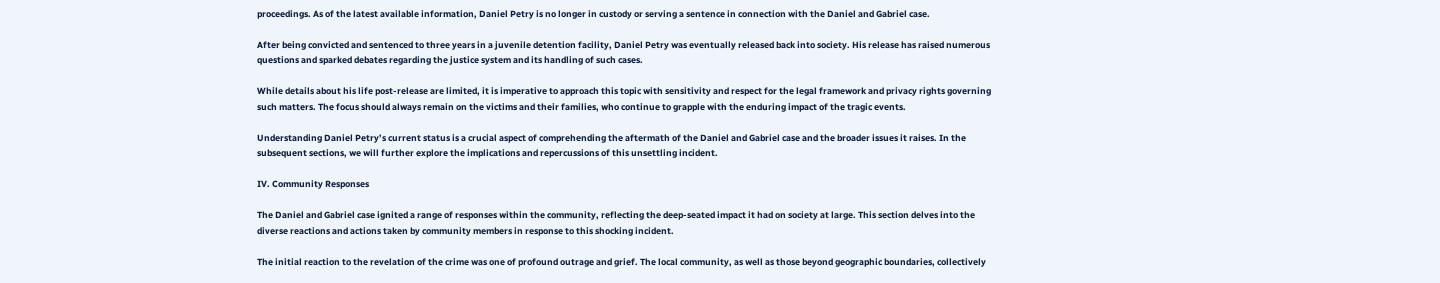proceedings. As of the latest available information, Daniel Petry is no longer in custody or serving a sentence in connection with the Daniel and Gabriel case.

After being convicted and sentenced to three years in a juvenile detention facility, Daniel Petry was eventually released back into society. His release has raised numerous questions and sparked debates regarding the justice system and its handling of such cases.

While details about his life post-release are limited, it is imperative to approach this topic with sensitivity and respect for the legal framework and privacy rights governing such matters. The focus should always remain on the victims and their families, who continue to grapple with the enduring impact of the tragic events.

Understanding Daniel Petry’s current status is a crucial aspect of comprehending the aftermath of the Daniel and Gabriel case and the broader issues it raises. In the subsequent sections, we will further explore the implications and repercussions of this unsettling incident.

IV. Community Responses

The Daniel and Gabriel case ignited a range of responses within the community, reflecting the deep-seated impact it had on society at large. This section delves into the diverse reactions and actions taken by community members in response to this shocking incident.

The initial reaction to the revelation of the crime was one of profound outrage and grief. The local community, as well as those beyond geographic boundaries, collectively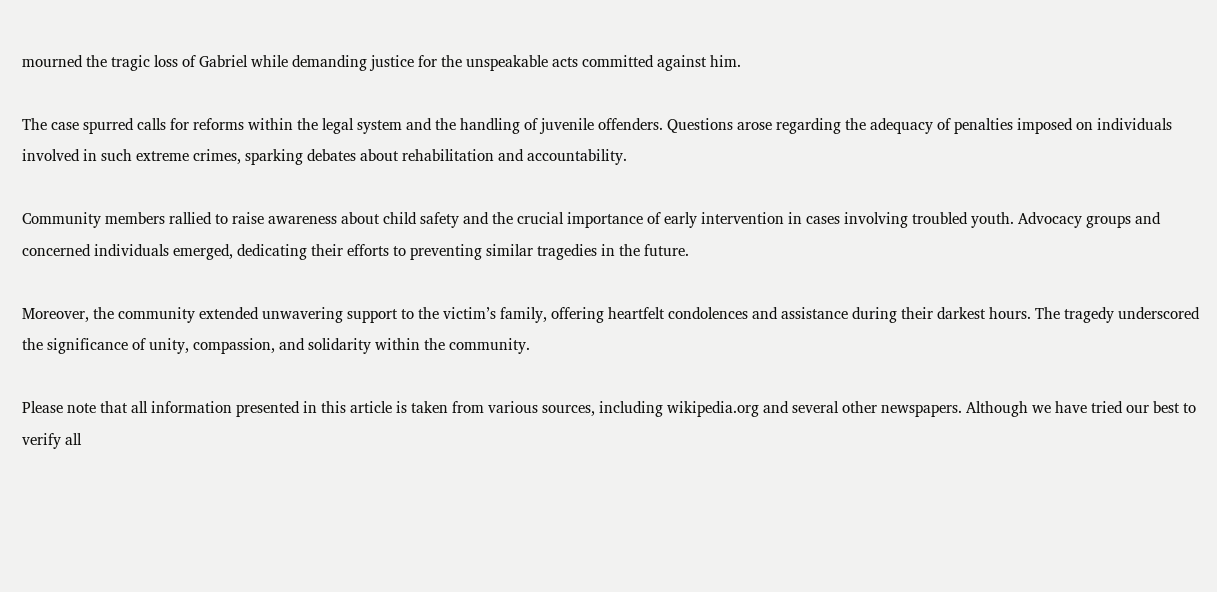mourned the tragic loss of Gabriel while demanding justice for the unspeakable acts committed against him.

The case spurred calls for reforms within the legal system and the handling of juvenile offenders. Questions arose regarding the adequacy of penalties imposed on individuals involved in such extreme crimes, sparking debates about rehabilitation and accountability.

Community members rallied to raise awareness about child safety and the crucial importance of early intervention in cases involving troubled youth. Advocacy groups and concerned individuals emerged, dedicating their efforts to preventing similar tragedies in the future.

Moreover, the community extended unwavering support to the victim’s family, offering heartfelt condolences and assistance during their darkest hours. The tragedy underscored the significance of unity, compassion, and solidarity within the community.

Please note that all information presented in this article is taken from various sources, including wikipedia.org and several other newspapers. Although we have tried our best to verify all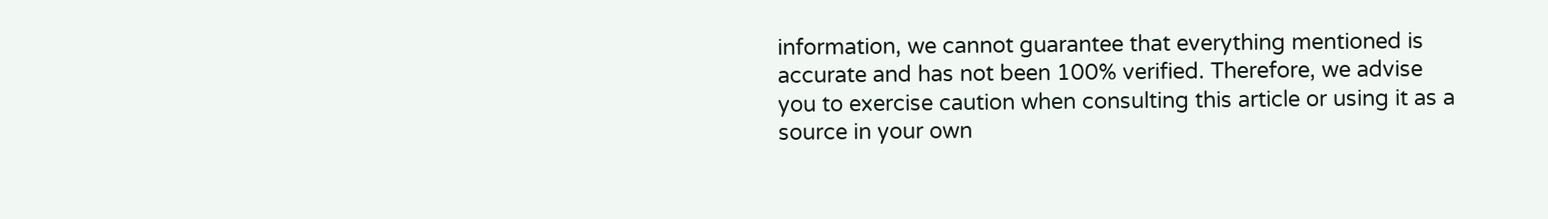information, we cannot guarantee that everything mentioned is accurate and has not been 100% verified. Therefore, we advise you to exercise caution when consulting this article or using it as a source in your own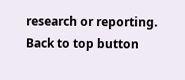research or reporting.
Back to top button